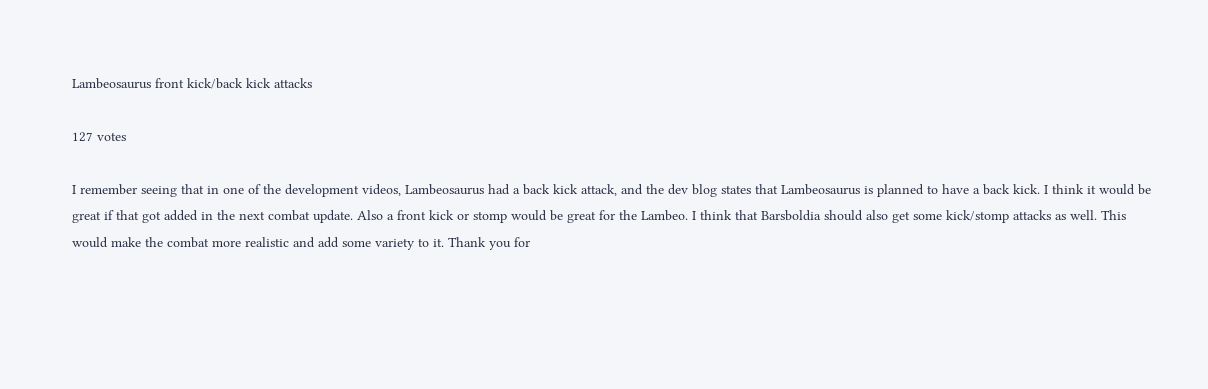Lambeosaurus front kick/back kick attacks

127 votes

I remember seeing that in one of the development videos, Lambeosaurus had a back kick attack, and the dev blog states that Lambeosaurus is planned to have a back kick. I think it would be great if that got added in the next combat update. Also a front kick or stomp would be great for the Lambeo. I think that Barsboldia should also get some kick/stomp attacks as well. This would make the combat more realistic and add some variety to it. Thank you for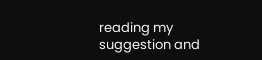reading my suggestion and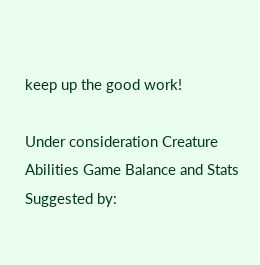keep up the good work!

Under consideration Creature Abilities Game Balance and Stats Suggested by: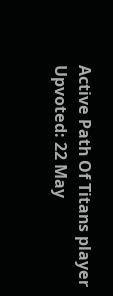Active Path Of Titans player Upvoted: 22 May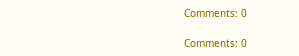Comments: 0

Comments: 0